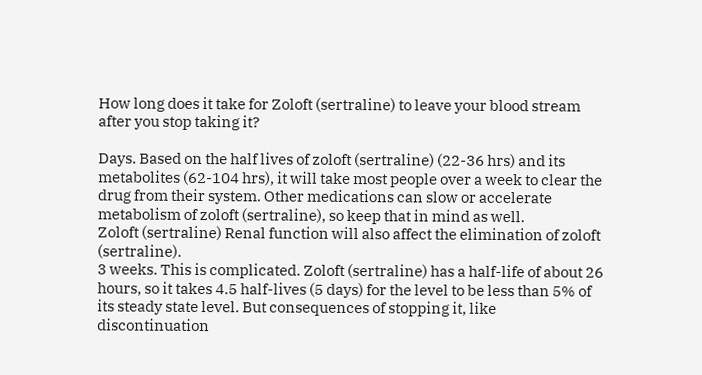How long does it take for Zoloft (sertraline) to leave your blood stream after you stop taking it?

Days. Based on the half lives of zoloft (sertraline) (22-36 hrs) and its metabolites (62-104 hrs), it will take most people over a week to clear the drug from their system. Other medications can slow or accelerate metabolism of zoloft (sertraline), so keep that in mind as well.
Zoloft (sertraline) Renal function will also affect the elimination of zoloft (sertraline).
3 weeks. This is complicated. Zoloft (sertraline) has a half-life of about 26 hours, so it takes 4.5 half-lives (5 days) for the level to be less than 5% of its steady state level. But consequences of stopping it, like discontinuation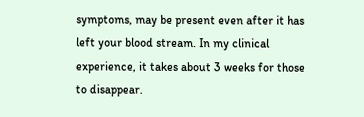symptoms, may be present even after it has left your blood stream. In my clinical experience, it takes about 3 weeks for those to disappear.